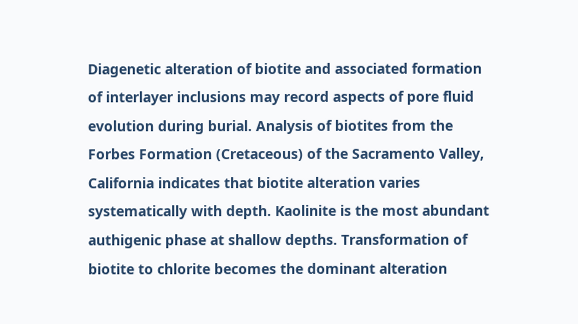Diagenetic alteration of biotite and associated formation of interlayer inclusions may record aspects of pore fluid evolution during burial. Analysis of biotites from the Forbes Formation (Cretaceous) of the Sacramento Valley, California indicates that biotite alteration varies systematically with depth. Kaolinite is the most abundant authigenic phase at shallow depths. Transformation of biotite to chlorite becomes the dominant alteration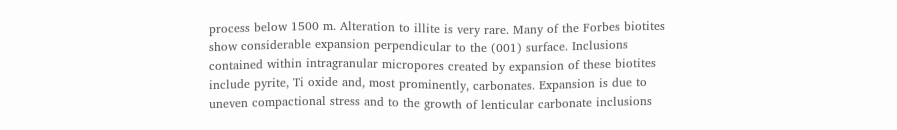process below 1500 m. Alteration to illite is very rare. Many of the Forbes biotites show considerable expansion perpendicular to the (001) surface. Inclusions contained within intragranular micropores created by expansion of these biotites include pyrite, Ti oxide and, most prominently, carbonates. Expansion is due to uneven compactional stress and to the growth of lenticular carbonate inclusions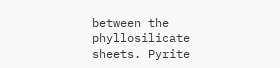between the phyllosilicate sheets. Pyrite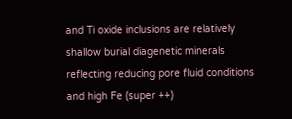and Ti oxide inclusions are relatively shallow burial diagenetic minerals reflecting reducing pore fluid conditions and high Fe (super ++)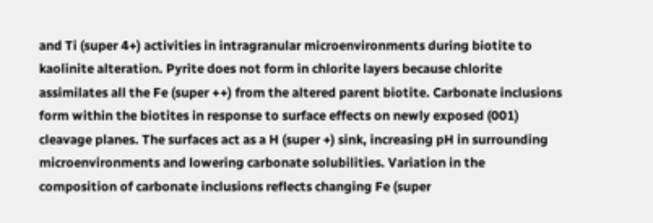and Ti (super 4+) activities in intragranular microenvironments during biotite to kaolinite alteration. Pyrite does not form in chlorite layers because chlorite assimilates all the Fe (super ++) from the altered parent biotite. Carbonate inclusions form within the biotites in response to surface effects on newly exposed (001) cleavage planes. The surfaces act as a H (super +) sink, increasing pH in surrounding microenvironments and lowering carbonate solubilities. Variation in the composition of carbonate inclusions reflects changing Fe (super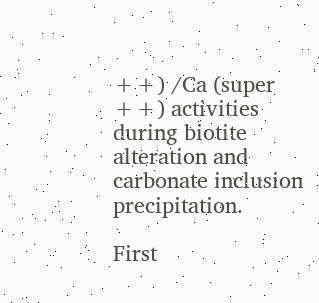++) /Ca (super ++) activities during biotite alteration and carbonate inclusion precipitation.

First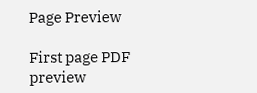Page Preview

First page PDF preview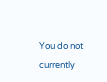You do not currently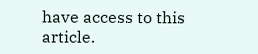have access to this article.